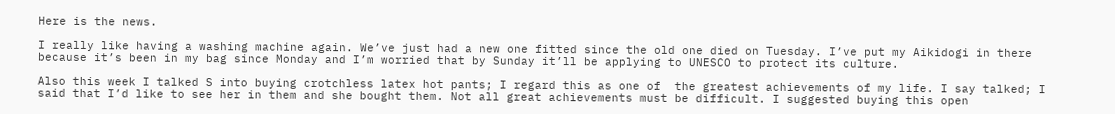Here is the news.

I really like having a washing machine again. We’ve just had a new one fitted since the old one died on Tuesday. I’ve put my Aikidogi in there because it’s been in my bag since Monday and I’m worried that by Sunday it’ll be applying to UNESCO to protect its culture.

Also this week I talked S into buying crotchless latex hot pants; I regard this as one of  the greatest achievements of my life. I say talked; I said that I’d like to see her in them and she bought them. Not all great achievements must be difficult. I suggested buying this open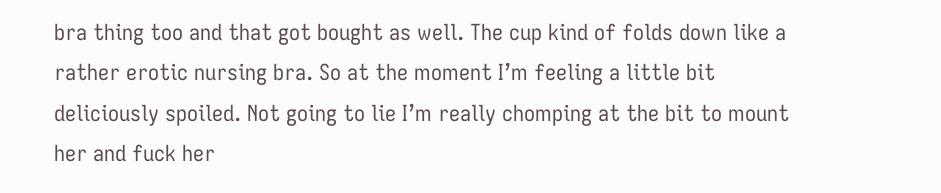bra thing too and that got bought as well. The cup kind of folds down like a rather erotic nursing bra. So at the moment I’m feeling a little bit deliciously spoiled. Not going to lie I’m really chomping at the bit to mount her and fuck her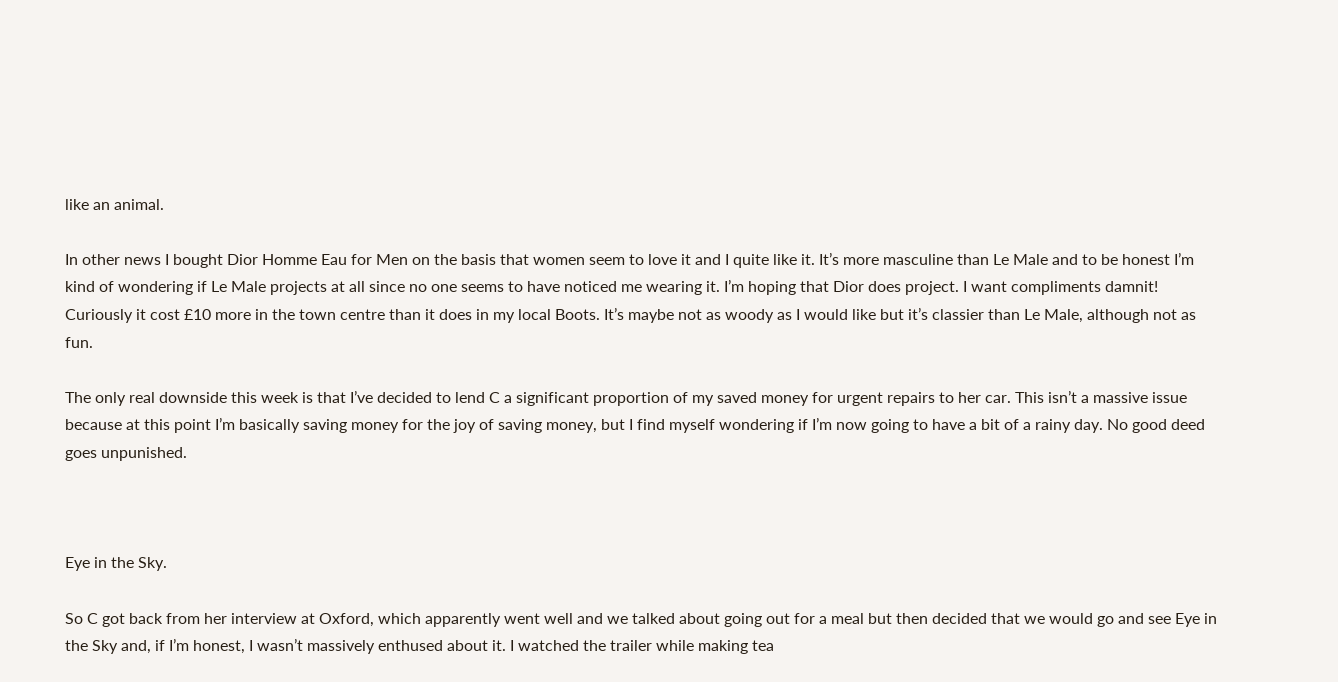like an animal.

In other news I bought Dior Homme Eau for Men on the basis that women seem to love it and I quite like it. It’s more masculine than Le Male and to be honest I’m kind of wondering if Le Male projects at all since no one seems to have noticed me wearing it. I’m hoping that Dior does project. I want compliments damnit! Curiously it cost £10 more in the town centre than it does in my local Boots. It’s maybe not as woody as I would like but it’s classier than Le Male, although not as fun.

The only real downside this week is that I’ve decided to lend C a significant proportion of my saved money for urgent repairs to her car. This isn’t a massive issue because at this point I’m basically saving money for the joy of saving money, but I find myself wondering if I’m now going to have a bit of a rainy day. No good deed goes unpunished.



Eye in the Sky.

So C got back from her interview at Oxford, which apparently went well and we talked about going out for a meal but then decided that we would go and see Eye in the Sky and, if I’m honest, I wasn’t massively enthused about it. I watched the trailer while making tea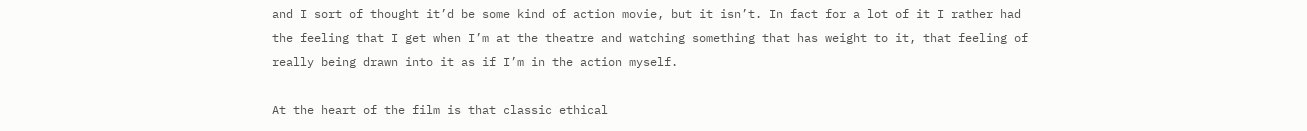and I sort of thought it’d be some kind of action movie, but it isn’t. In fact for a lot of it I rather had the feeling that I get when I’m at the theatre and watching something that has weight to it, that feeling of really being drawn into it as if I’m in the action myself.

At the heart of the film is that classic ethical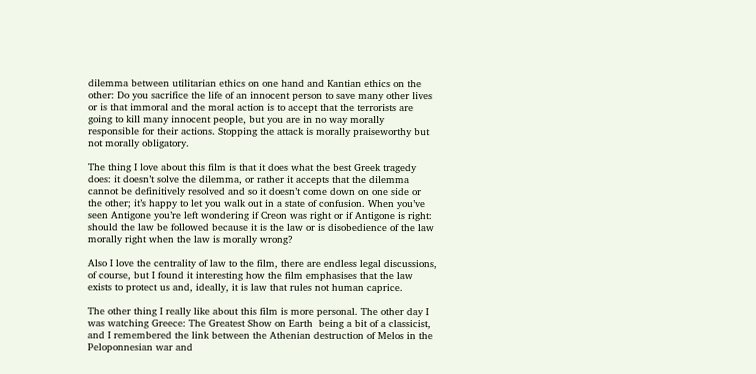dilemma between utilitarian ethics on one hand and Kantian ethics on the other: Do you sacrifice the life of an innocent person to save many other lives or is that immoral and the moral action is to accept that the terrorists are going to kill many innocent people, but you are in no way morally responsible for their actions. Stopping the attack is morally praiseworthy but not morally obligatory.

The thing I love about this film is that it does what the best Greek tragedy does: it doesn’t solve the dilemma, or rather it accepts that the dilemma cannot be definitively resolved and so it doesn’t come down on one side or the other; it’s happy to let you walk out in a state of confusion. When you’ve seen Antigone you’re left wondering if Creon was right or if Antigone is right: should the law be followed because it is the law or is disobedience of the law morally right when the law is morally wrong?

Also I love the centrality of law to the film, there are endless legal discussions, of course, but I found it interesting how the film emphasises that the law exists to protect us and, ideally, it is law that rules not human caprice.

The other thing I really like about this film is more personal. The other day I was watching Greece: The Greatest Show on Earth  being a bit of a classicist, and I remembered the link between the Athenian destruction of Melos in the Peloponnesian war and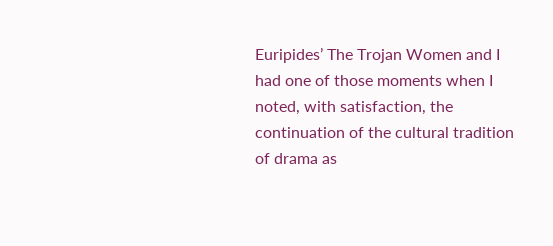Euripides’ The Trojan Women and I had one of those moments when I noted, with satisfaction, the continuation of the cultural tradition of drama as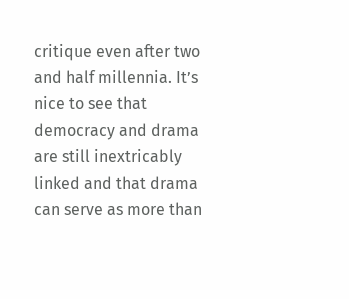critique even after two and half millennia. It’s nice to see that democracy and drama are still inextricably linked and that drama can serve as more than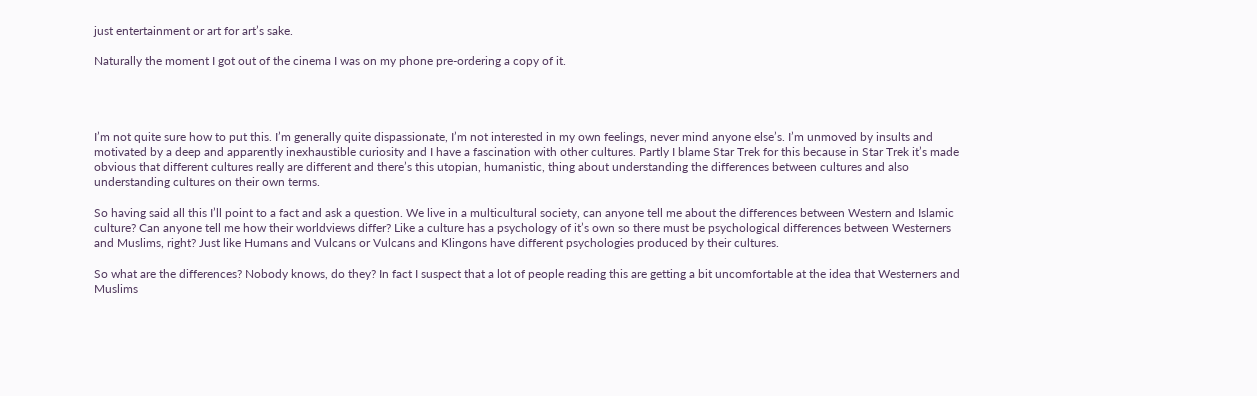just entertainment or art for art’s sake.

Naturally the moment I got out of the cinema I was on my phone pre-ordering a copy of it.




I’m not quite sure how to put this. I’m generally quite dispassionate, I’m not interested in my own feelings, never mind anyone else’s. I’m unmoved by insults and motivated by a deep and apparently inexhaustible curiosity and I have a fascination with other cultures. Partly I blame Star Trek for this because in Star Trek it’s made obvious that different cultures really are different and there’s this utopian, humanistic, thing about understanding the differences between cultures and also understanding cultures on their own terms.

So having said all this I’ll point to a fact and ask a question. We live in a multicultural society, can anyone tell me about the differences between Western and Islamic culture? Can anyone tell me how their worldviews differ? Like a culture has a psychology of it’s own so there must be psychological differences between Westerners and Muslims, right? Just like Humans and Vulcans or Vulcans and Klingons have different psychologies produced by their cultures.

So what are the differences? Nobody knows, do they? In fact I suspect that a lot of people reading this are getting a bit uncomfortable at the idea that Westerners and Muslims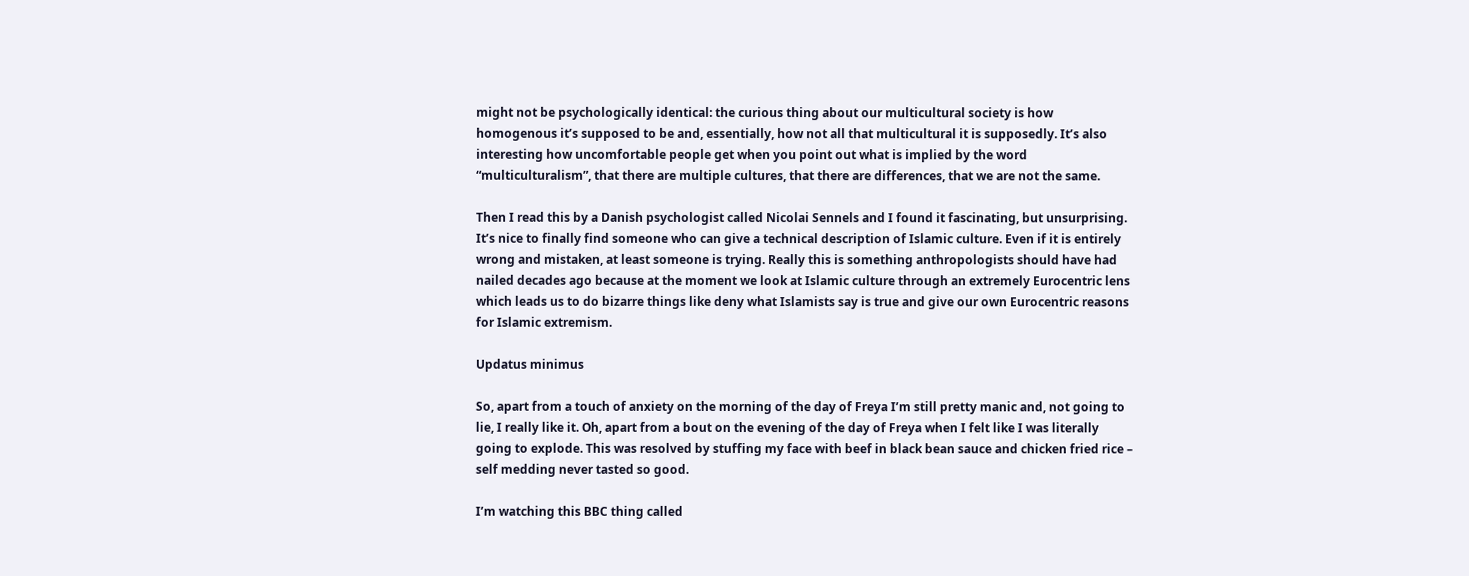might not be psychologically identical: the curious thing about our multicultural society is how homogenous it’s supposed to be and, essentially, how not all that multicultural it is supposedly. It’s also interesting how uncomfortable people get when you point out what is implied by the word “multiculturalism”, that there are multiple cultures, that there are differences, that we are not the same.

Then I read this by a Danish psychologist called Nicolai Sennels and I found it fascinating, but unsurprising. It’s nice to finally find someone who can give a technical description of Islamic culture. Even if it is entirely wrong and mistaken, at least someone is trying. Really this is something anthropologists should have had nailed decades ago because at the moment we look at Islamic culture through an extremely Eurocentric lens which leads us to do bizarre things like deny what Islamists say is true and give our own Eurocentric reasons for Islamic extremism.

Updatus minimus

So, apart from a touch of anxiety on the morning of the day of Freya I’m still pretty manic and, not going to lie, I really like it. Oh, apart from a bout on the evening of the day of Freya when I felt like I was literally going to explode. This was resolved by stuffing my face with beef in black bean sauce and chicken fried rice – self medding never tasted so good.

I’m watching this BBC thing called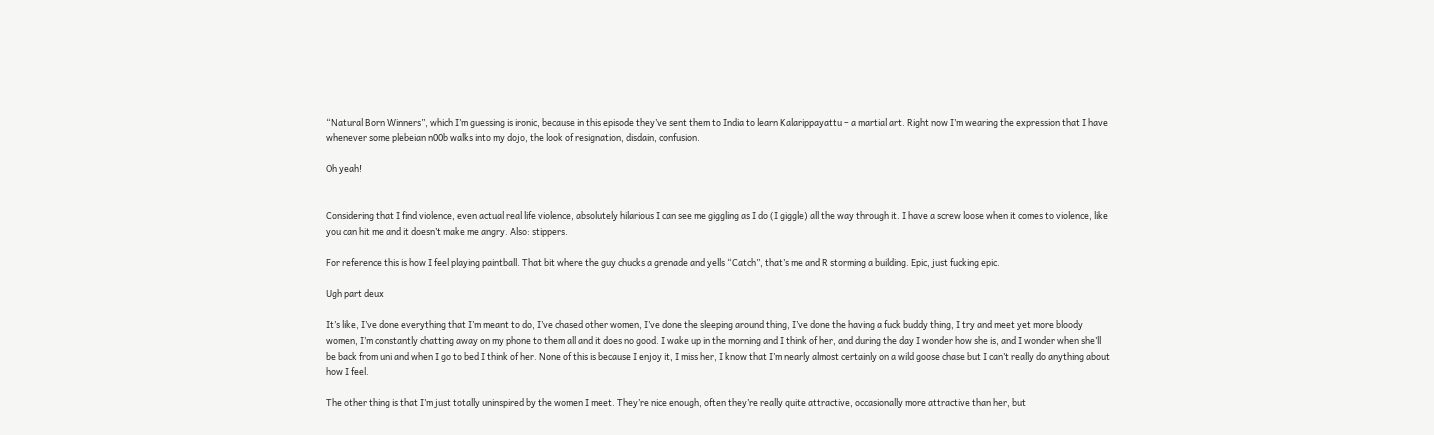“Natural Born Winners”, which I’m guessing is ironic, because in this episode they’ve sent them to India to learn Kalarippayattu – a martial art. Right now I’m wearing the expression that I have whenever some plebeian n00b walks into my dojo, the look of resignation, disdain, confusion.

Oh yeah!


Considering that I find violence, even actual real life violence, absolutely hilarious I can see me giggling as I do (I giggle) all the way through it. I have a screw loose when it comes to violence, like you can hit me and it doesn’t make me angry. Also: stippers.

For reference this is how I feel playing paintball. That bit where the guy chucks a grenade and yells “Catch”, that’s me and R storming a building. Epic, just fucking epic.

Ugh part deux

It’s like, I’ve done everything that I’m meant to do, I’ve chased other women, I’ve done the sleeping around thing, I’ve done the having a fuck buddy thing, I try and meet yet more bloody women, I’m constantly chatting away on my phone to them all and it does no good. I wake up in the morning and I think of her, and during the day I wonder how she is, and I wonder when she’ll be back from uni and when I go to bed I think of her. None of this is because I enjoy it, I miss her, I know that I’m nearly almost certainly on a wild goose chase but I can’t really do anything about how I feel.

The other thing is that I’m just totally uninspired by the women I meet. They’re nice enough, often they’re really quite attractive, occasionally more attractive than her, but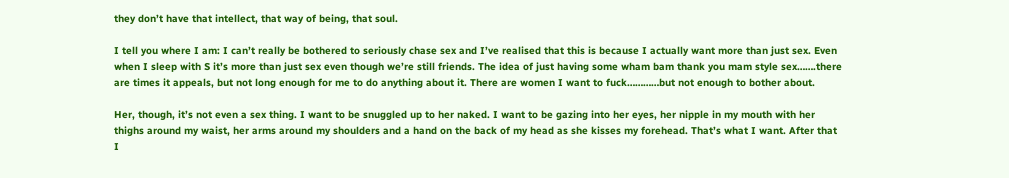they don’t have that intellect, that way of being, that soul.

I tell you where I am: I can’t really be bothered to seriously chase sex and I’ve realised that this is because I actually want more than just sex. Even when I sleep with S it’s more than just sex even though we’re still friends. The idea of just having some wham bam thank you mam style sex…….there are times it appeals, but not long enough for me to do anything about it. There are women I want to fuck…………but not enough to bother about.

Her, though, it’s not even a sex thing. I want to be snuggled up to her naked. I want to be gazing into her eyes, her nipple in my mouth with her thighs around my waist, her arms around my shoulders and a hand on the back of my head as she kisses my forehead. That’s what I want. After that I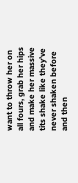want to throw her on all fours, grab her hips and make her massive tits shake like they’ve never shaken before and then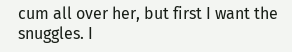cum all over her, but first I want the snuggles. I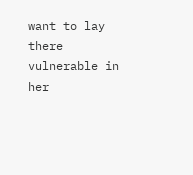want to lay there vulnerable in her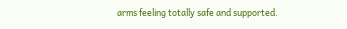arms feeling totally safe and supported.